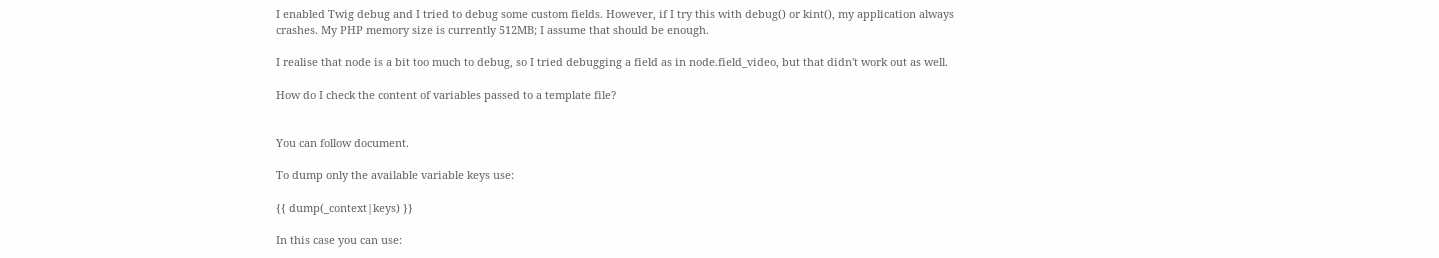I enabled Twig debug and I tried to debug some custom fields. However, if I try this with debug() or kint(), my application always crashes. My PHP memory size is currently 512MB; I assume that should be enough.

I realise that node is a bit too much to debug, so I tried debugging a field as in node.field_video, but that didn't work out as well.

How do I check the content of variables passed to a template file?


You can follow document.

To dump only the available variable keys use:

{{ dump(_context|keys) }}

In this case you can use: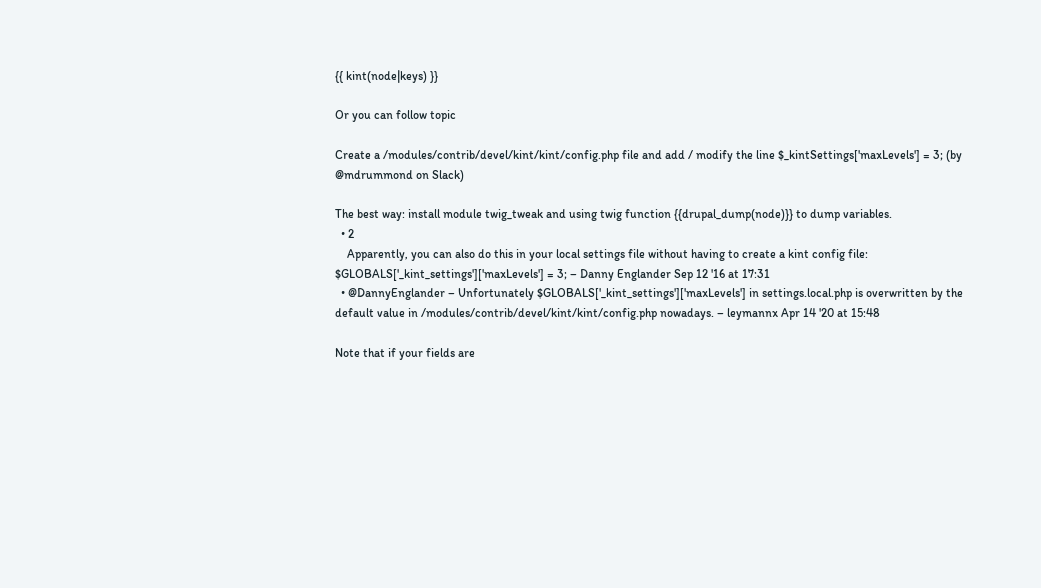{{ kint(node|keys) }}

Or you can follow topic

Create a /modules/contrib/devel/kint/kint/config.php file and add / modify the line $_kintSettings['maxLevels'] = 3; (by @mdrummond on Slack)

The best way: install module twig_tweak and using twig function {{drupal_dump(node)}} to dump variables.
  • 2
    Apparently, you can also do this in your local settings file without having to create a kint config file: $GLOBALS['_kint_settings']['maxLevels'] = 3; – Danny Englander Sep 12 '16 at 17:31
  • @DannyEnglander – Unfortunately $GLOBALS['_kint_settings']['maxLevels'] in settings.local.php is overwritten by the default value in /modules/contrib/devel/kint/kint/config.php nowadays. – leymannx Apr 14 '20 at 15:48

Note that if your fields are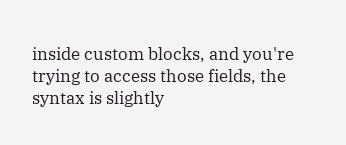inside custom blocks, and you're trying to access those fields, the syntax is slightly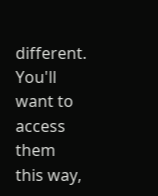different. You'll want to access them this way,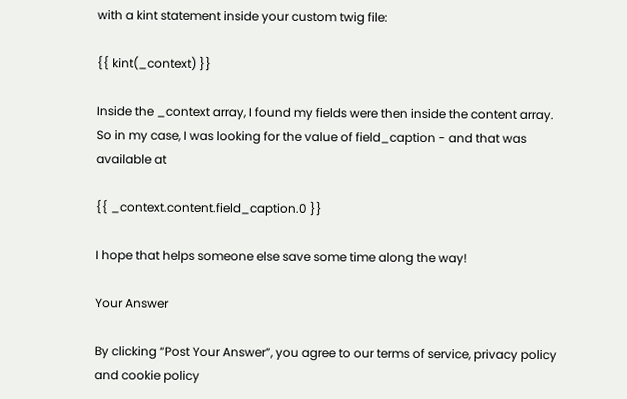with a kint statement inside your custom twig file:

{{ kint(_context) }}

Inside the _context array, I found my fields were then inside the content array. So in my case, I was looking for the value of field_caption - and that was available at

{{ _context.content.field_caption.0 }}

I hope that helps someone else save some time along the way!

Your Answer

By clicking “Post Your Answer”, you agree to our terms of service, privacy policy and cookie policy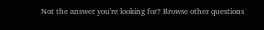Not the answer you're looking for? Browse other questions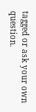tagged or ask your own question.